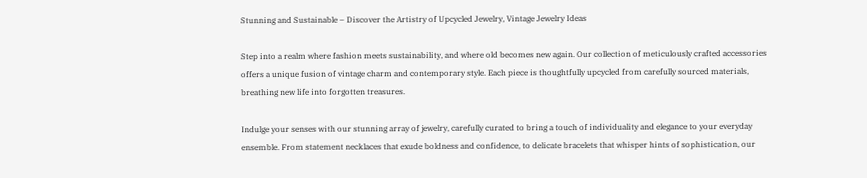Stunning and Sustainable – Discover the Artistry of Upcycled Jewelry, Vintage Jewelry Ideas

Step into a realm where fashion meets sustainability, and where old becomes new again. Our collection of meticulously crafted accessories offers a unique fusion of vintage charm and contemporary style. Each piece is thoughtfully upcycled from carefully sourced materials, breathing new life into forgotten treasures.

Indulge your senses with our stunning array of jewelry, carefully curated to bring a touch of individuality and elegance to your everyday ensemble. From statement necklaces that exude boldness and confidence, to delicate bracelets that whisper hints of sophistication, our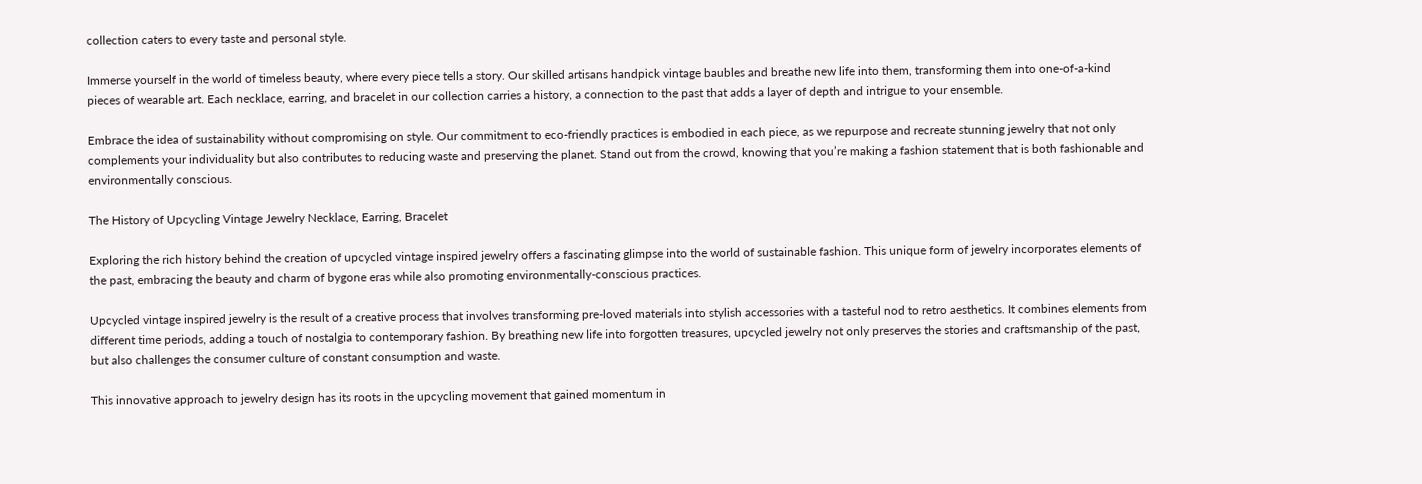collection caters to every taste and personal style.

Immerse yourself in the world of timeless beauty, where every piece tells a story. Our skilled artisans handpick vintage baubles and breathe new life into them, transforming them into one-of-a-kind pieces of wearable art. Each necklace, earring, and bracelet in our collection carries a history, a connection to the past that adds a layer of depth and intrigue to your ensemble.

Embrace the idea of sustainability without compromising on style. Our commitment to eco-friendly practices is embodied in each piece, as we repurpose and recreate stunning jewelry that not only complements your individuality but also contributes to reducing waste and preserving the planet. Stand out from the crowd, knowing that you’re making a fashion statement that is both fashionable and environmentally conscious.

The History of Upcycling Vintage Jewelry Necklace, Earring, Bracelet

Exploring the rich history behind the creation of upcycled vintage inspired jewelry offers a fascinating glimpse into the world of sustainable fashion. This unique form of jewelry incorporates elements of the past, embracing the beauty and charm of bygone eras while also promoting environmentally-conscious practices.

Upcycled vintage inspired jewelry is the result of a creative process that involves transforming pre-loved materials into stylish accessories with a tasteful nod to retro aesthetics. It combines elements from different time periods, adding a touch of nostalgia to contemporary fashion. By breathing new life into forgotten treasures, upcycled jewelry not only preserves the stories and craftsmanship of the past, but also challenges the consumer culture of constant consumption and waste.

This innovative approach to jewelry design has its roots in the upcycling movement that gained momentum in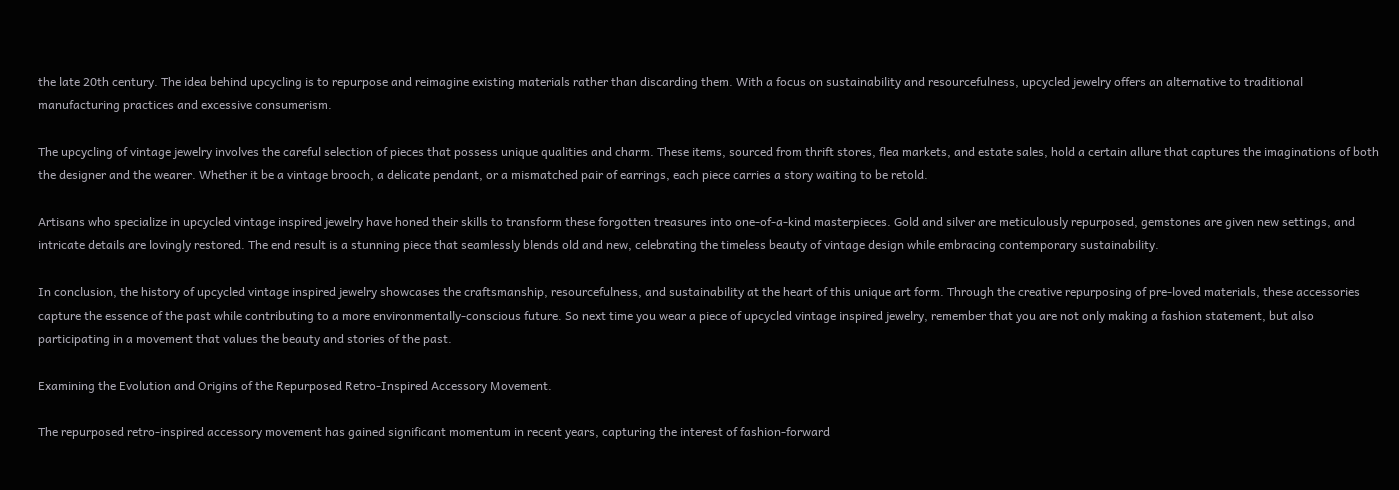the late 20th century. The idea behind upcycling is to repurpose and reimagine existing materials rather than discarding them. With a focus on sustainability and resourcefulness, upcycled jewelry offers an alternative to traditional manufacturing practices and excessive consumerism.

The upcycling of vintage jewelry involves the careful selection of pieces that possess unique qualities and charm. These items, sourced from thrift stores, flea markets, and estate sales, hold a certain allure that captures the imaginations of both the designer and the wearer. Whether it be a vintage brooch, a delicate pendant, or a mismatched pair of earrings, each piece carries a story waiting to be retold.

Artisans who specialize in upcycled vintage inspired jewelry have honed their skills to transform these forgotten treasures into one-of-a-kind masterpieces. Gold and silver are meticulously repurposed, gemstones are given new settings, and intricate details are lovingly restored. The end result is a stunning piece that seamlessly blends old and new, celebrating the timeless beauty of vintage design while embracing contemporary sustainability.

In conclusion, the history of upcycled vintage inspired jewelry showcases the craftsmanship, resourcefulness, and sustainability at the heart of this unique art form. Through the creative repurposing of pre-loved materials, these accessories capture the essence of the past while contributing to a more environmentally-conscious future. So next time you wear a piece of upcycled vintage inspired jewelry, remember that you are not only making a fashion statement, but also participating in a movement that values the beauty and stories of the past.

Examining the Evolution and Origins of the Repurposed Retro-Inspired Accessory Movement.

The repurposed retro-inspired accessory movement has gained significant momentum in recent years, capturing the interest of fashion-forward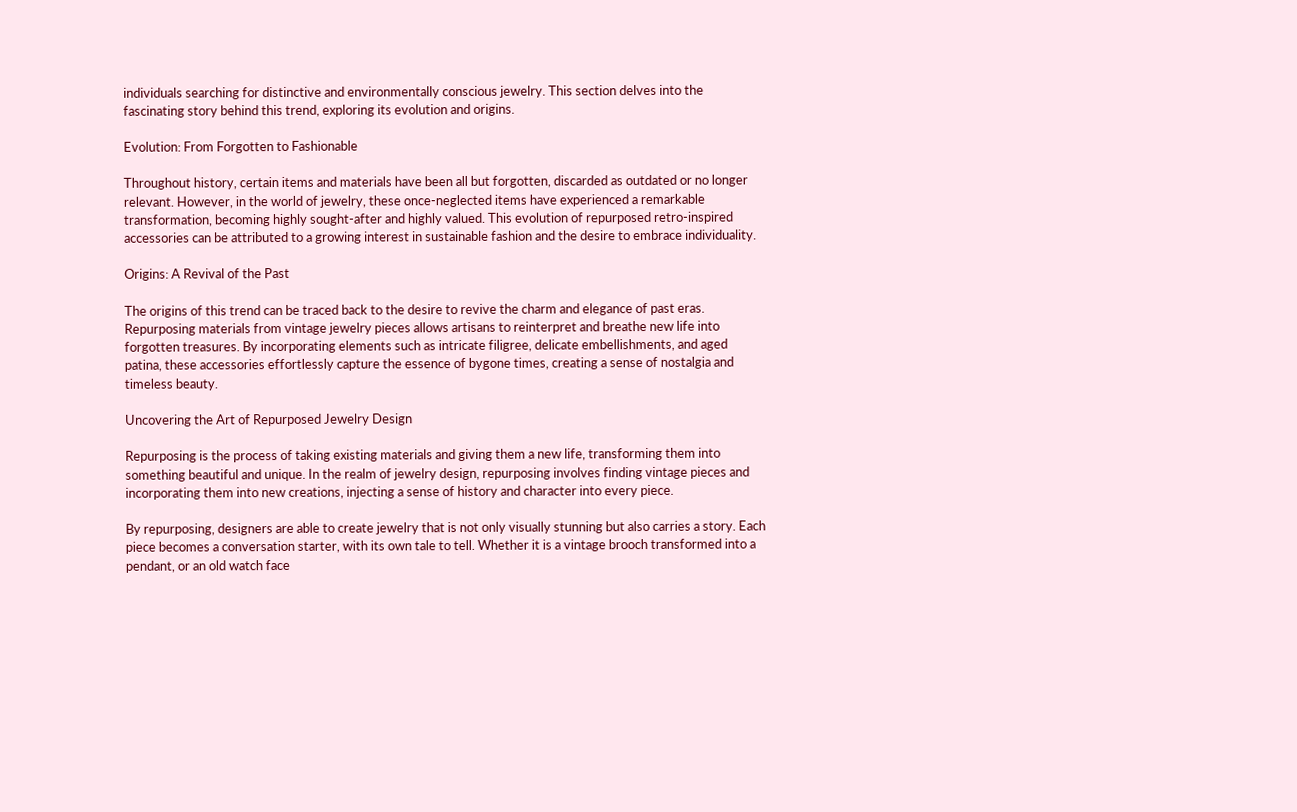individuals searching for distinctive and environmentally conscious jewelry. This section delves into the fascinating story behind this trend, exploring its evolution and origins.

Evolution: From Forgotten to Fashionable

Throughout history, certain items and materials have been all but forgotten, discarded as outdated or no longer relevant. However, in the world of jewelry, these once-neglected items have experienced a remarkable transformation, becoming highly sought-after and highly valued. This evolution of repurposed retro-inspired accessories can be attributed to a growing interest in sustainable fashion and the desire to embrace individuality.

Origins: A Revival of the Past

The origins of this trend can be traced back to the desire to revive the charm and elegance of past eras. Repurposing materials from vintage jewelry pieces allows artisans to reinterpret and breathe new life into forgotten treasures. By incorporating elements such as intricate filigree, delicate embellishments, and aged patina, these accessories effortlessly capture the essence of bygone times, creating a sense of nostalgia and timeless beauty.

Uncovering the Art of Repurposed Jewelry Design

Repurposing is the process of taking existing materials and giving them a new life, transforming them into something beautiful and unique. In the realm of jewelry design, repurposing involves finding vintage pieces and incorporating them into new creations, injecting a sense of history and character into every piece.

By repurposing, designers are able to create jewelry that is not only visually stunning but also carries a story. Each piece becomes a conversation starter, with its own tale to tell. Whether it is a vintage brooch transformed into a pendant, or an old watch face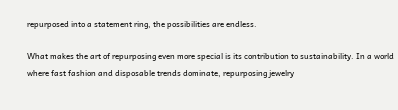repurposed into a statement ring, the possibilities are endless.

What makes the art of repurposing even more special is its contribution to sustainability. In a world where fast fashion and disposable trends dominate, repurposing jewelry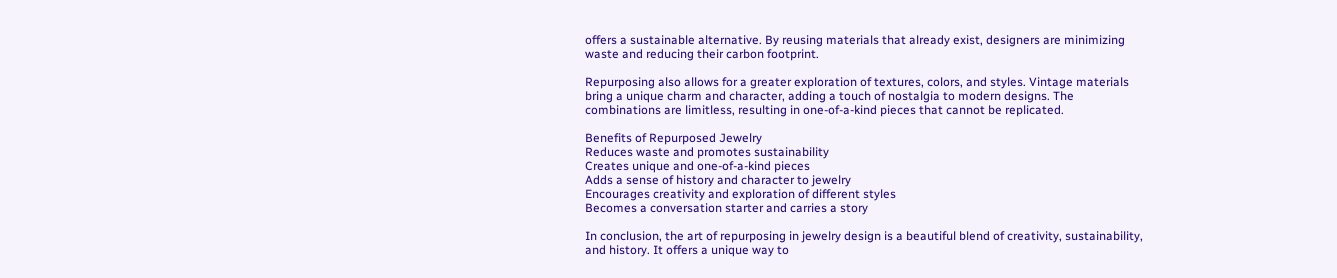offers a sustainable alternative. By reusing materials that already exist, designers are minimizing waste and reducing their carbon footprint.

Repurposing also allows for a greater exploration of textures, colors, and styles. Vintage materials bring a unique charm and character, adding a touch of nostalgia to modern designs. The combinations are limitless, resulting in one-of-a-kind pieces that cannot be replicated.

Benefits of Repurposed Jewelry
Reduces waste and promotes sustainability
Creates unique and one-of-a-kind pieces
Adds a sense of history and character to jewelry
Encourages creativity and exploration of different styles
Becomes a conversation starter and carries a story

In conclusion, the art of repurposing in jewelry design is a beautiful blend of creativity, sustainability, and history. It offers a unique way to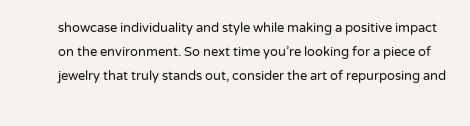showcase individuality and style while making a positive impact on the environment. So next time you’re looking for a piece of jewelry that truly stands out, consider the art of repurposing and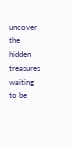uncover the hidden treasures waiting to be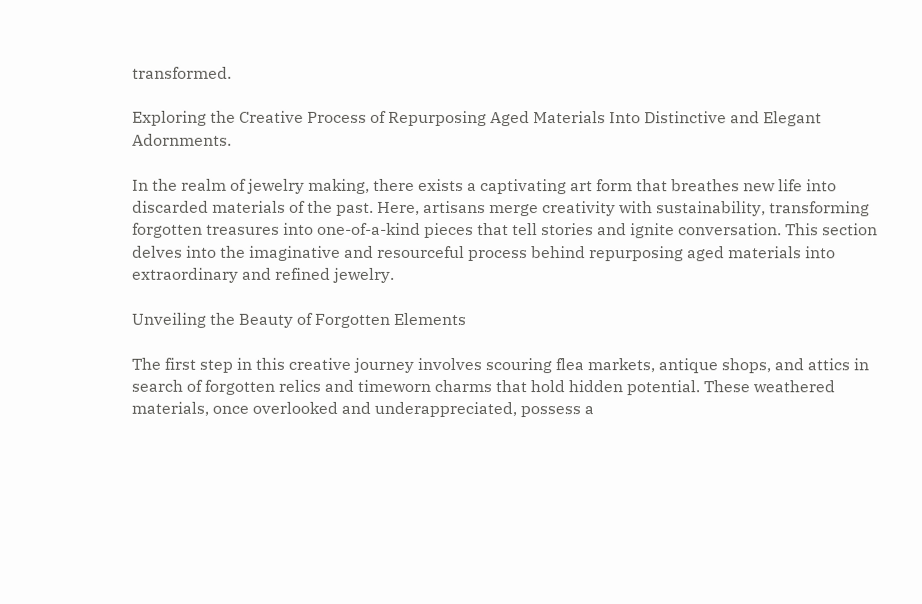transformed.

Exploring the Creative Process of Repurposing Aged Materials Into Distinctive and Elegant Adornments.

In the realm of jewelry making, there exists a captivating art form that breathes new life into discarded materials of the past. Here, artisans merge creativity with sustainability, transforming forgotten treasures into one-of-a-kind pieces that tell stories and ignite conversation. This section delves into the imaginative and resourceful process behind repurposing aged materials into extraordinary and refined jewelry.

Unveiling the Beauty of Forgotten Elements

The first step in this creative journey involves scouring flea markets, antique shops, and attics in search of forgotten relics and timeworn charms that hold hidden potential. These weathered materials, once overlooked and underappreciated, possess a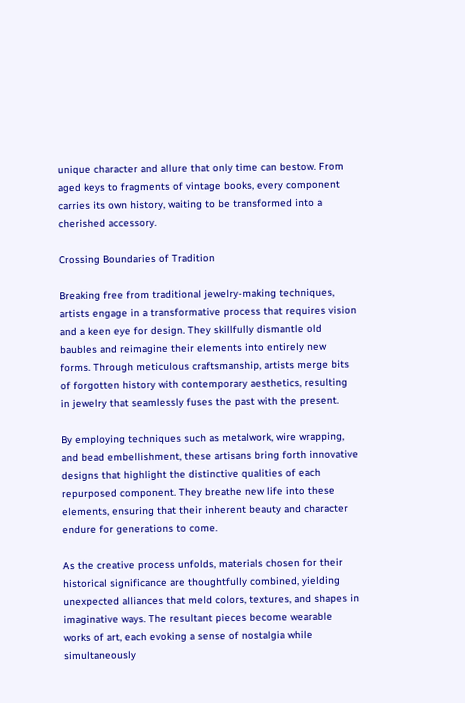unique character and allure that only time can bestow. From aged keys to fragments of vintage books, every component carries its own history, waiting to be transformed into a cherished accessory.

Crossing Boundaries of Tradition

Breaking free from traditional jewelry-making techniques, artists engage in a transformative process that requires vision and a keen eye for design. They skillfully dismantle old baubles and reimagine their elements into entirely new forms. Through meticulous craftsmanship, artists merge bits of forgotten history with contemporary aesthetics, resulting in jewelry that seamlessly fuses the past with the present.

By employing techniques such as metalwork, wire wrapping, and bead embellishment, these artisans bring forth innovative designs that highlight the distinctive qualities of each repurposed component. They breathe new life into these elements, ensuring that their inherent beauty and character endure for generations to come.

As the creative process unfolds, materials chosen for their historical significance are thoughtfully combined, yielding unexpected alliances that meld colors, textures, and shapes in imaginative ways. The resultant pieces become wearable works of art, each evoking a sense of nostalgia while simultaneously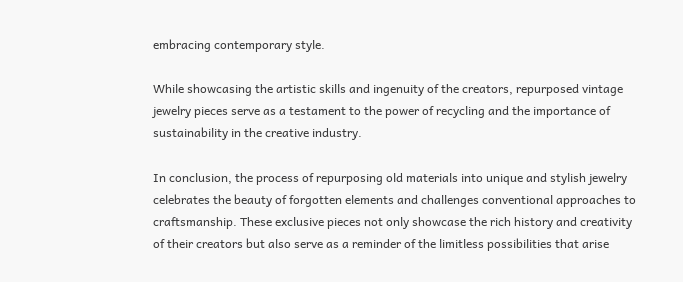embracing contemporary style.

While showcasing the artistic skills and ingenuity of the creators, repurposed vintage jewelry pieces serve as a testament to the power of recycling and the importance of sustainability in the creative industry.

In conclusion, the process of repurposing old materials into unique and stylish jewelry celebrates the beauty of forgotten elements and challenges conventional approaches to craftsmanship. These exclusive pieces not only showcase the rich history and creativity of their creators but also serve as a reminder of the limitless possibilities that arise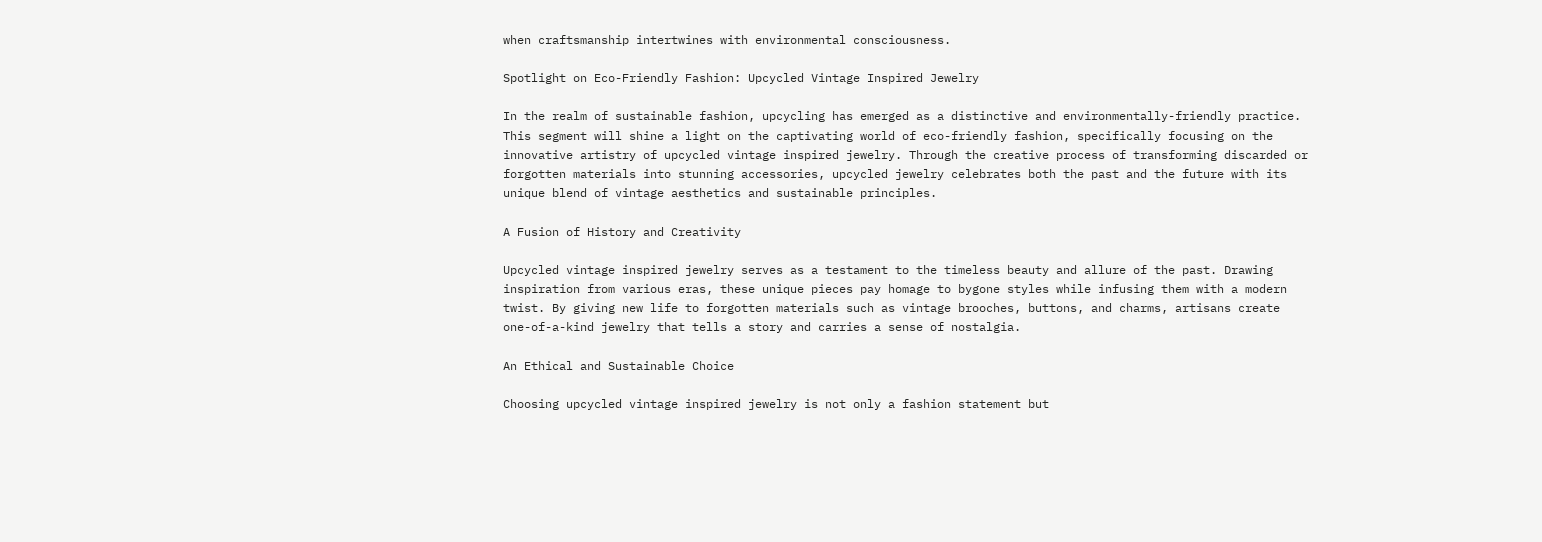when craftsmanship intertwines with environmental consciousness.

Spotlight on Eco-Friendly Fashion: Upcycled Vintage Inspired Jewelry

In the realm of sustainable fashion, upcycling has emerged as a distinctive and environmentally-friendly practice. This segment will shine a light on the captivating world of eco-friendly fashion, specifically focusing on the innovative artistry of upcycled vintage inspired jewelry. Through the creative process of transforming discarded or forgotten materials into stunning accessories, upcycled jewelry celebrates both the past and the future with its unique blend of vintage aesthetics and sustainable principles.

A Fusion of History and Creativity

Upcycled vintage inspired jewelry serves as a testament to the timeless beauty and allure of the past. Drawing inspiration from various eras, these unique pieces pay homage to bygone styles while infusing them with a modern twist. By giving new life to forgotten materials such as vintage brooches, buttons, and charms, artisans create one-of-a-kind jewelry that tells a story and carries a sense of nostalgia.

An Ethical and Sustainable Choice

Choosing upcycled vintage inspired jewelry is not only a fashion statement but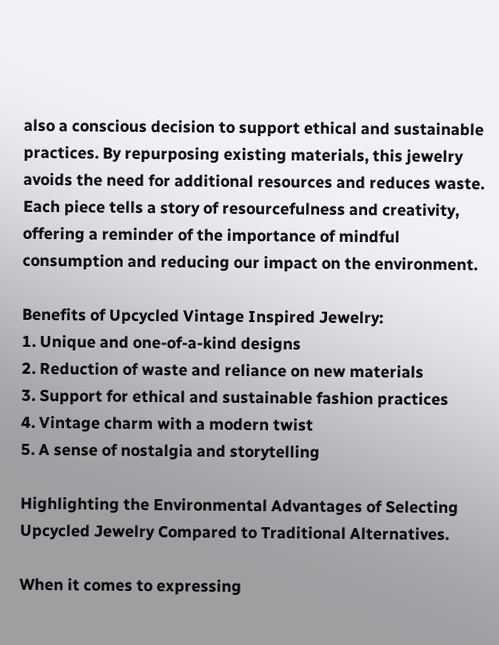also a conscious decision to support ethical and sustainable practices. By repurposing existing materials, this jewelry avoids the need for additional resources and reduces waste. Each piece tells a story of resourcefulness and creativity, offering a reminder of the importance of mindful consumption and reducing our impact on the environment.

Benefits of Upcycled Vintage Inspired Jewelry:
1. Unique and one-of-a-kind designs
2. Reduction of waste and reliance on new materials
3. Support for ethical and sustainable fashion practices
4. Vintage charm with a modern twist
5. A sense of nostalgia and storytelling

Highlighting the Environmental Advantages of Selecting Upcycled Jewelry Compared to Traditional Alternatives.

When it comes to expressing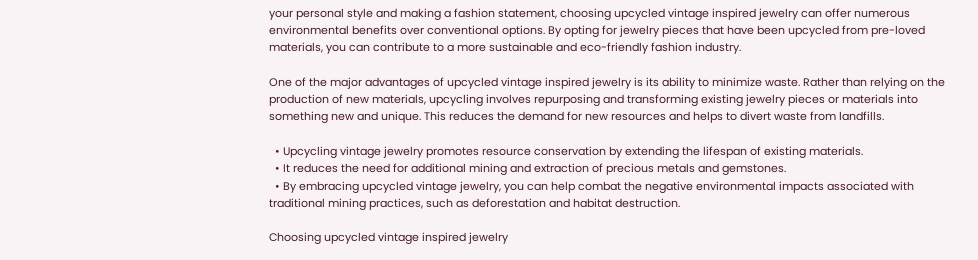your personal style and making a fashion statement, choosing upcycled vintage inspired jewelry can offer numerous environmental benefits over conventional options. By opting for jewelry pieces that have been upcycled from pre-loved materials, you can contribute to a more sustainable and eco-friendly fashion industry.

One of the major advantages of upcycled vintage inspired jewelry is its ability to minimize waste. Rather than relying on the production of new materials, upcycling involves repurposing and transforming existing jewelry pieces or materials into something new and unique. This reduces the demand for new resources and helps to divert waste from landfills.

  • Upcycling vintage jewelry promotes resource conservation by extending the lifespan of existing materials.
  • It reduces the need for additional mining and extraction of precious metals and gemstones.
  • By embracing upcycled vintage jewelry, you can help combat the negative environmental impacts associated with traditional mining practices, such as deforestation and habitat destruction.

Choosing upcycled vintage inspired jewelry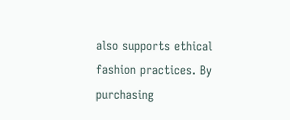also supports ethical fashion practices. By purchasing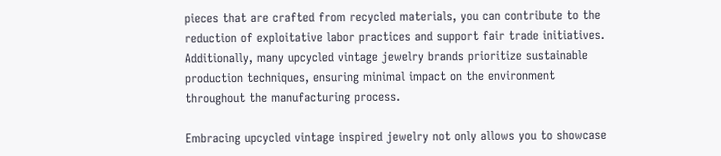pieces that are crafted from recycled materials, you can contribute to the reduction of exploitative labor practices and support fair trade initiatives. Additionally, many upcycled vintage jewelry brands prioritize sustainable production techniques, ensuring minimal impact on the environment throughout the manufacturing process.

Embracing upcycled vintage inspired jewelry not only allows you to showcase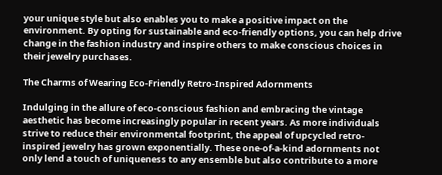your unique style but also enables you to make a positive impact on the environment. By opting for sustainable and eco-friendly options, you can help drive change in the fashion industry and inspire others to make conscious choices in their jewelry purchases.

The Charms of Wearing Eco-Friendly Retro-Inspired Adornments

Indulging in the allure of eco-conscious fashion and embracing the vintage aesthetic has become increasingly popular in recent years. As more individuals strive to reduce their environmental footprint, the appeal of upcycled retro-inspired jewelry has grown exponentially. These one-of-a-kind adornments not only lend a touch of uniqueness to any ensemble but also contribute to a more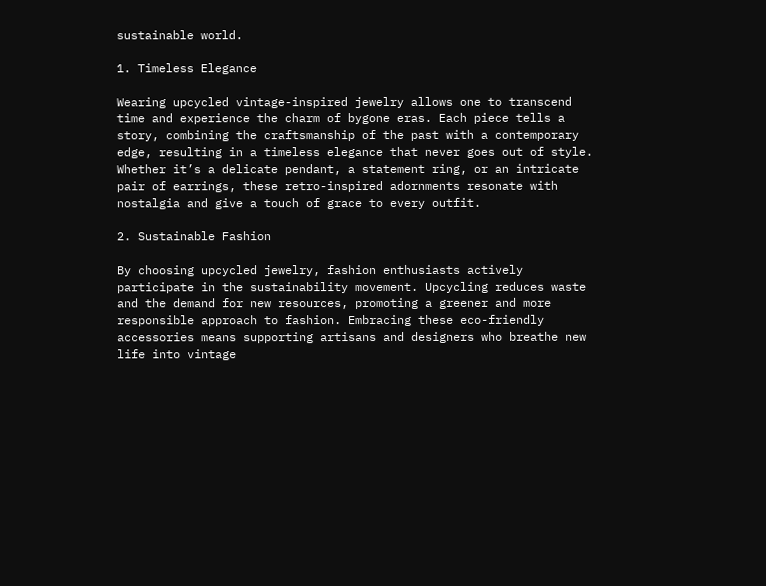sustainable world.

1. Timeless Elegance

Wearing upcycled vintage-inspired jewelry allows one to transcend time and experience the charm of bygone eras. Each piece tells a story, combining the craftsmanship of the past with a contemporary edge, resulting in a timeless elegance that never goes out of style. Whether it’s a delicate pendant, a statement ring, or an intricate pair of earrings, these retro-inspired adornments resonate with nostalgia and give a touch of grace to every outfit.

2. Sustainable Fashion

By choosing upcycled jewelry, fashion enthusiasts actively participate in the sustainability movement. Upcycling reduces waste and the demand for new resources, promoting a greener and more responsible approach to fashion. Embracing these eco-friendly accessories means supporting artisans and designers who breathe new life into vintage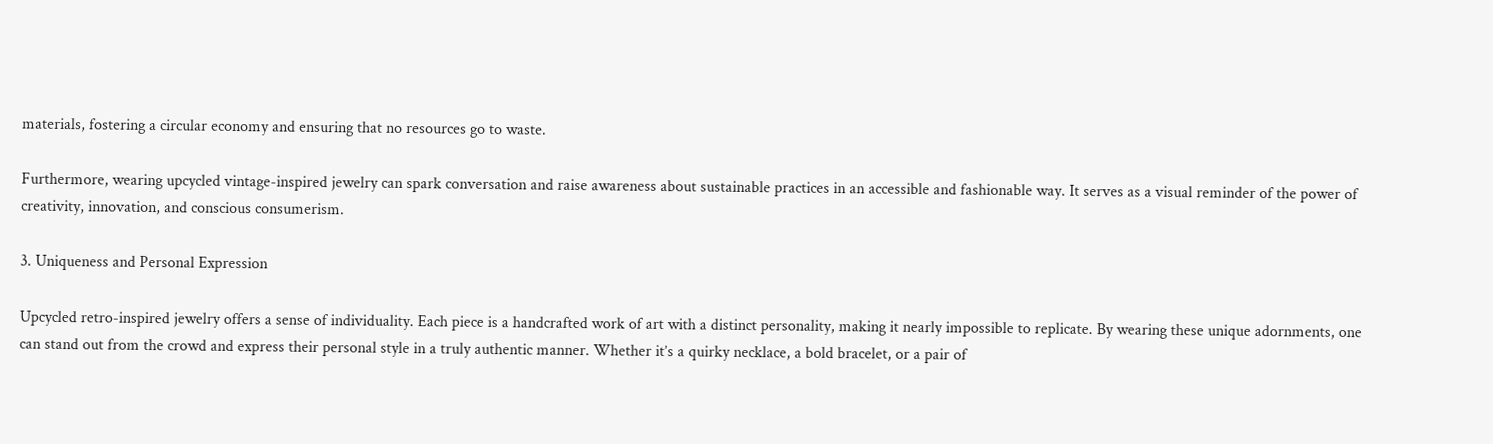materials, fostering a circular economy and ensuring that no resources go to waste.

Furthermore, wearing upcycled vintage-inspired jewelry can spark conversation and raise awareness about sustainable practices in an accessible and fashionable way. It serves as a visual reminder of the power of creativity, innovation, and conscious consumerism.

3. Uniqueness and Personal Expression

Upcycled retro-inspired jewelry offers a sense of individuality. Each piece is a handcrafted work of art with a distinct personality, making it nearly impossible to replicate. By wearing these unique adornments, one can stand out from the crowd and express their personal style in a truly authentic manner. Whether it’s a quirky necklace, a bold bracelet, or a pair of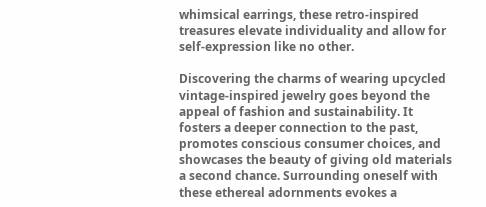whimsical earrings, these retro-inspired treasures elevate individuality and allow for self-expression like no other.

Discovering the charms of wearing upcycled vintage-inspired jewelry goes beyond the appeal of fashion and sustainability. It fosters a deeper connection to the past, promotes conscious consumer choices, and showcases the beauty of giving old materials a second chance. Surrounding oneself with these ethereal adornments evokes a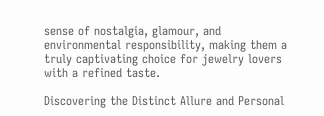sense of nostalgia, glamour, and environmental responsibility, making them a truly captivating choice for jewelry lovers with a refined taste.

Discovering the Distinct Allure and Personal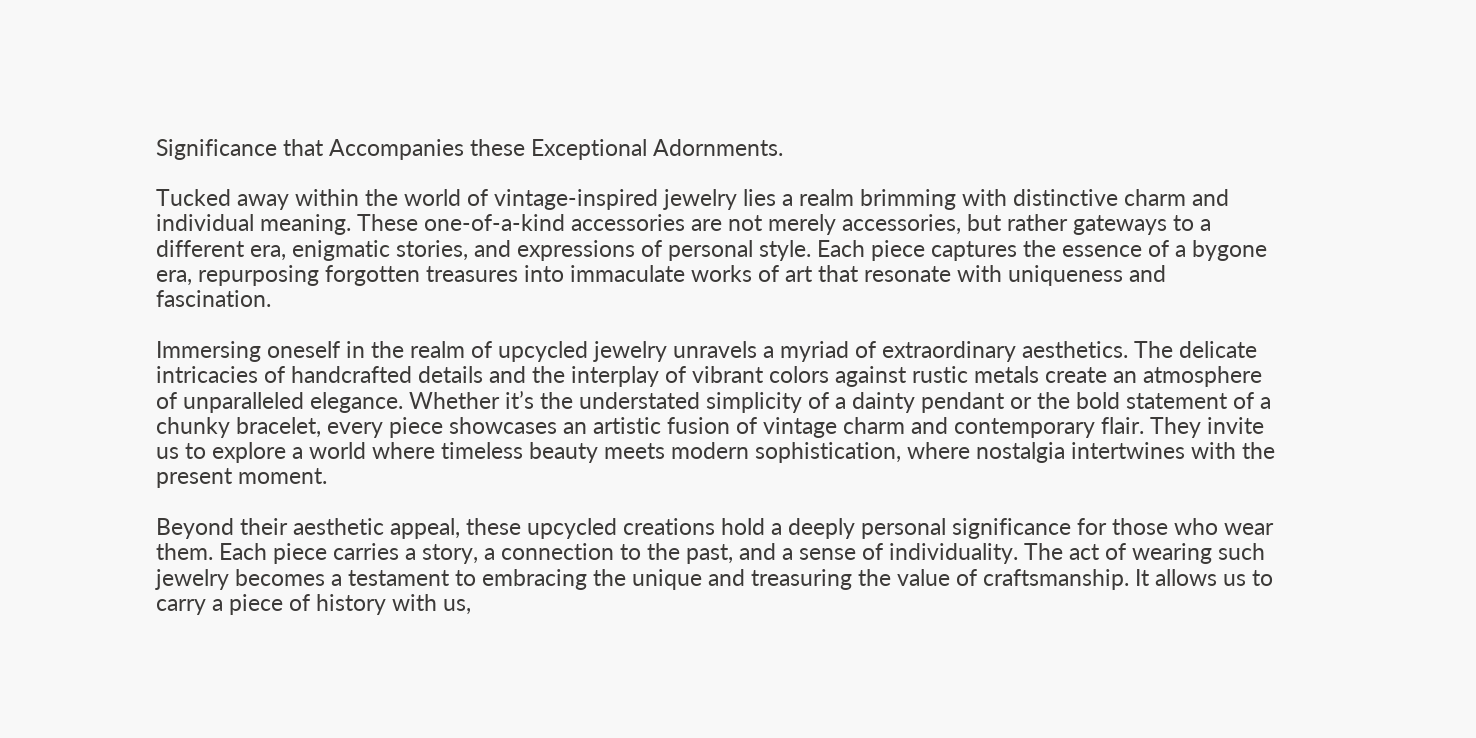Significance that Accompanies these Exceptional Adornments.

Tucked away within the world of vintage-inspired jewelry lies a realm brimming with distinctive charm and individual meaning. These one-of-a-kind accessories are not merely accessories, but rather gateways to a different era, enigmatic stories, and expressions of personal style. Each piece captures the essence of a bygone era, repurposing forgotten treasures into immaculate works of art that resonate with uniqueness and fascination.

Immersing oneself in the realm of upcycled jewelry unravels a myriad of extraordinary aesthetics. The delicate intricacies of handcrafted details and the interplay of vibrant colors against rustic metals create an atmosphere of unparalleled elegance. Whether it’s the understated simplicity of a dainty pendant or the bold statement of a chunky bracelet, every piece showcases an artistic fusion of vintage charm and contemporary flair. They invite us to explore a world where timeless beauty meets modern sophistication, where nostalgia intertwines with the present moment.

Beyond their aesthetic appeal, these upcycled creations hold a deeply personal significance for those who wear them. Each piece carries a story, a connection to the past, and a sense of individuality. The act of wearing such jewelry becomes a testament to embracing the unique and treasuring the value of craftsmanship. It allows us to carry a piece of history with us,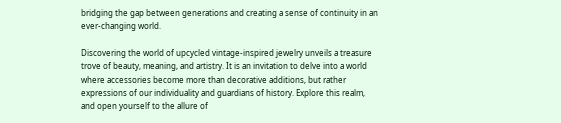bridging the gap between generations and creating a sense of continuity in an ever-changing world.

Discovering the world of upcycled vintage-inspired jewelry unveils a treasure trove of beauty, meaning, and artistry. It is an invitation to delve into a world where accessories become more than decorative additions, but rather expressions of our individuality and guardians of history. Explore this realm, and open yourself to the allure of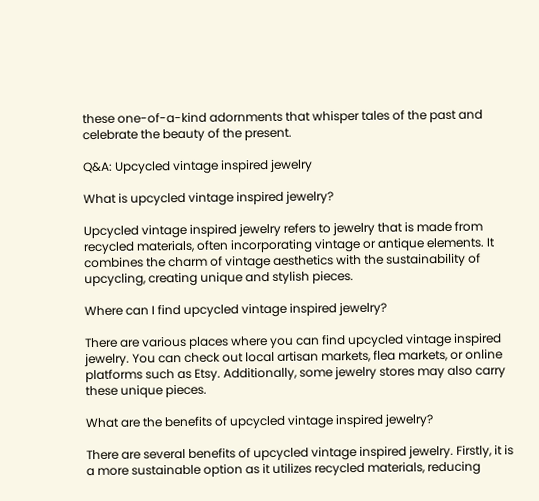these one-of-a-kind adornments that whisper tales of the past and celebrate the beauty of the present.

Q&A: Upcycled vintage inspired jewelry

What is upcycled vintage inspired jewelry?

Upcycled vintage inspired jewelry refers to jewelry that is made from recycled materials, often incorporating vintage or antique elements. It combines the charm of vintage aesthetics with the sustainability of upcycling, creating unique and stylish pieces.

Where can I find upcycled vintage inspired jewelry?

There are various places where you can find upcycled vintage inspired jewelry. You can check out local artisan markets, flea markets, or online platforms such as Etsy. Additionally, some jewelry stores may also carry these unique pieces.

What are the benefits of upcycled vintage inspired jewelry?

There are several benefits of upcycled vintage inspired jewelry. Firstly, it is a more sustainable option as it utilizes recycled materials, reducing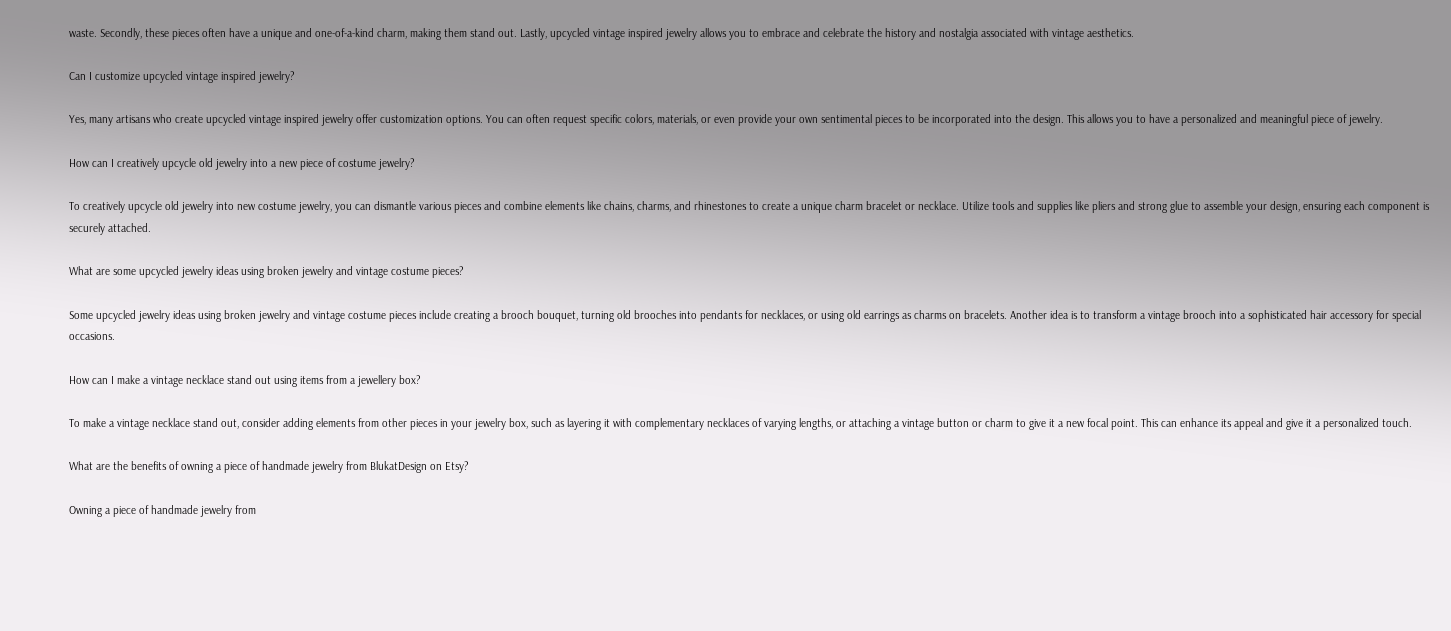waste. Secondly, these pieces often have a unique and one-of-a-kind charm, making them stand out. Lastly, upcycled vintage inspired jewelry allows you to embrace and celebrate the history and nostalgia associated with vintage aesthetics.

Can I customize upcycled vintage inspired jewelry?

Yes, many artisans who create upcycled vintage inspired jewelry offer customization options. You can often request specific colors, materials, or even provide your own sentimental pieces to be incorporated into the design. This allows you to have a personalized and meaningful piece of jewelry.

How can I creatively upcycle old jewelry into a new piece of costume jewelry?

To creatively upcycle old jewelry into new costume jewelry, you can dismantle various pieces and combine elements like chains, charms, and rhinestones to create a unique charm bracelet or necklace. Utilize tools and supplies like pliers and strong glue to assemble your design, ensuring each component is securely attached.

What are some upcycled jewelry ideas using broken jewelry and vintage costume pieces?

Some upcycled jewelry ideas using broken jewelry and vintage costume pieces include creating a brooch bouquet, turning old brooches into pendants for necklaces, or using old earrings as charms on bracelets. Another idea is to transform a vintage brooch into a sophisticated hair accessory for special occasions.

How can I make a vintage necklace stand out using items from a jewellery box?

To make a vintage necklace stand out, consider adding elements from other pieces in your jewelry box, such as layering it with complementary necklaces of varying lengths, or attaching a vintage button or charm to give it a new focal point. This can enhance its appeal and give it a personalized touch.

What are the benefits of owning a piece of handmade jewelry from BlukatDesign on Etsy?

Owning a piece of handmade jewelry from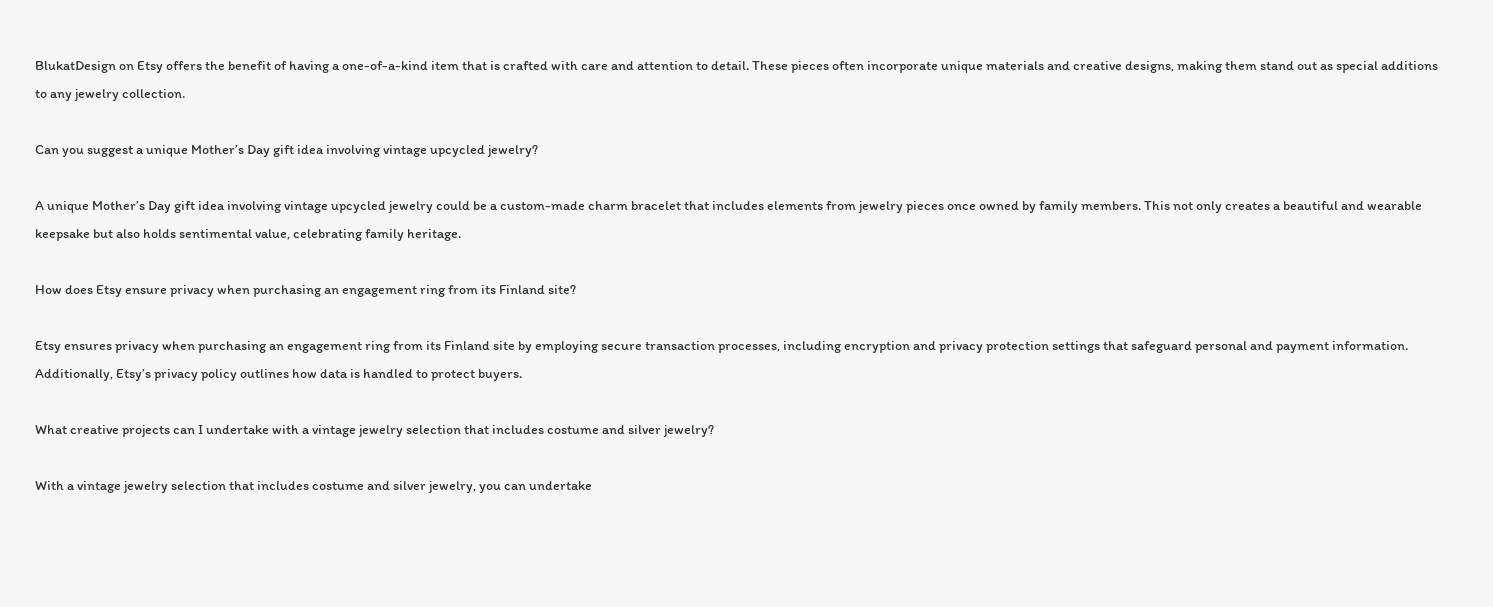BlukatDesign on Etsy offers the benefit of having a one-of-a-kind item that is crafted with care and attention to detail. These pieces often incorporate unique materials and creative designs, making them stand out as special additions to any jewelry collection.

Can you suggest a unique Mother’s Day gift idea involving vintage upcycled jewelry?

A unique Mother’s Day gift idea involving vintage upcycled jewelry could be a custom-made charm bracelet that includes elements from jewelry pieces once owned by family members. This not only creates a beautiful and wearable keepsake but also holds sentimental value, celebrating family heritage.

How does Etsy ensure privacy when purchasing an engagement ring from its Finland site?

Etsy ensures privacy when purchasing an engagement ring from its Finland site by employing secure transaction processes, including encryption and privacy protection settings that safeguard personal and payment information. Additionally, Etsy’s privacy policy outlines how data is handled to protect buyers.

What creative projects can I undertake with a vintage jewelry selection that includes costume and silver jewelry?

With a vintage jewelry selection that includes costume and silver jewelry, you can undertake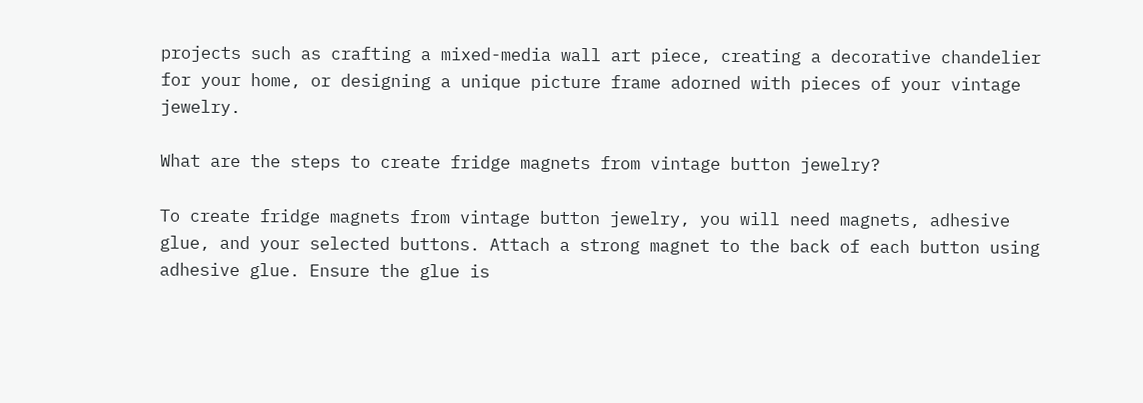projects such as crafting a mixed-media wall art piece, creating a decorative chandelier for your home, or designing a unique picture frame adorned with pieces of your vintage jewelry.

What are the steps to create fridge magnets from vintage button jewelry?

To create fridge magnets from vintage button jewelry, you will need magnets, adhesive glue, and your selected buttons. Attach a strong magnet to the back of each button using adhesive glue. Ensure the glue is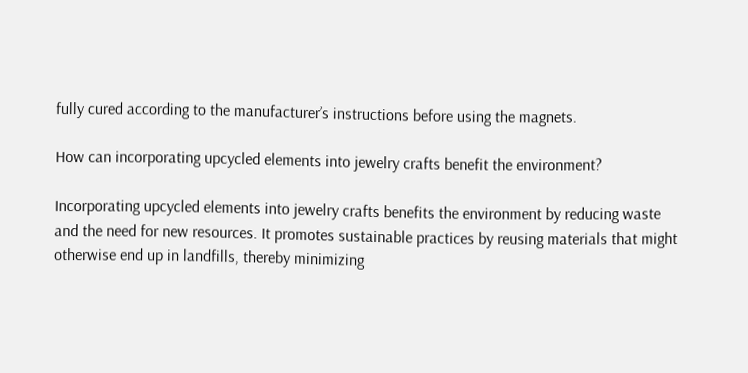fully cured according to the manufacturer’s instructions before using the magnets.

How can incorporating upcycled elements into jewelry crafts benefit the environment?

Incorporating upcycled elements into jewelry crafts benefits the environment by reducing waste and the need for new resources. It promotes sustainable practices by reusing materials that might otherwise end up in landfills, thereby minimizing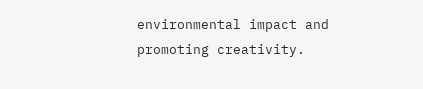environmental impact and promoting creativity.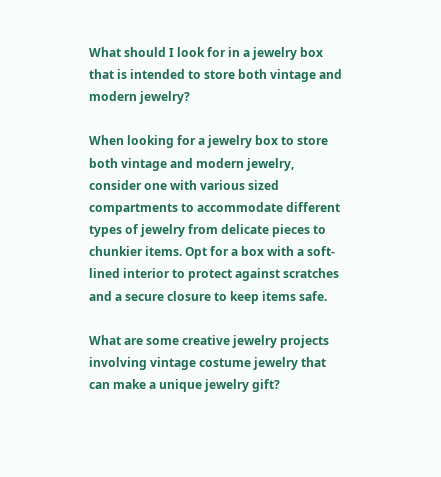What should I look for in a jewelry box that is intended to store both vintage and modern jewelry?

When looking for a jewelry box to store both vintage and modern jewelry, consider one with various sized compartments to accommodate different types of jewelry from delicate pieces to chunkier items. Opt for a box with a soft-lined interior to protect against scratches and a secure closure to keep items safe.

What are some creative jewelry projects involving vintage costume jewelry that can make a unique jewelry gift?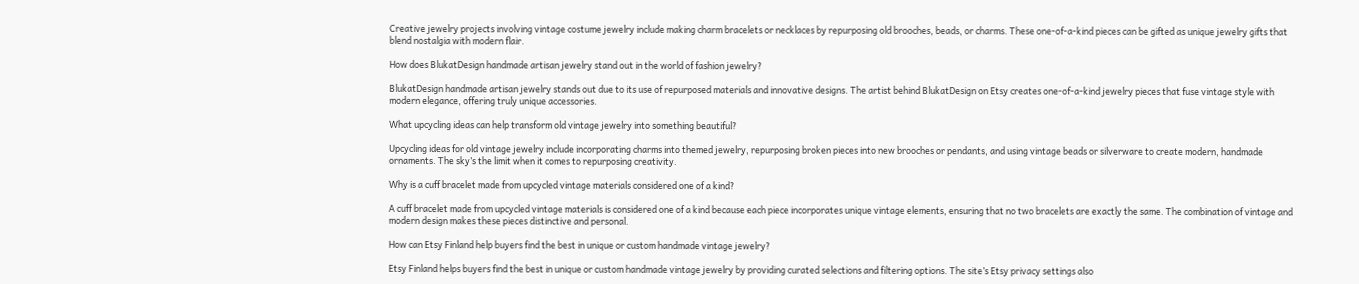Creative jewelry projects involving vintage costume jewelry include making charm bracelets or necklaces by repurposing old brooches, beads, or charms. These one-of-a-kind pieces can be gifted as unique jewelry gifts that blend nostalgia with modern flair.

How does BlukatDesign handmade artisan jewelry stand out in the world of fashion jewelry?

BlukatDesign handmade artisan jewelry stands out due to its use of repurposed materials and innovative designs. The artist behind BlukatDesign on Etsy creates one-of-a-kind jewelry pieces that fuse vintage style with modern elegance, offering truly unique accessories.

What upcycling ideas can help transform old vintage jewelry into something beautiful?

Upcycling ideas for old vintage jewelry include incorporating charms into themed jewelry, repurposing broken pieces into new brooches or pendants, and using vintage beads or silverware to create modern, handmade ornaments. The sky’s the limit when it comes to repurposing creativity.

Why is a cuff bracelet made from upcycled vintage materials considered one of a kind?

A cuff bracelet made from upcycled vintage materials is considered one of a kind because each piece incorporates unique vintage elements, ensuring that no two bracelets are exactly the same. The combination of vintage and modern design makes these pieces distinctive and personal.

How can Etsy Finland help buyers find the best in unique or custom handmade vintage jewelry?

Etsy Finland helps buyers find the best in unique or custom handmade vintage jewelry by providing curated selections and filtering options. The site’s Etsy privacy settings also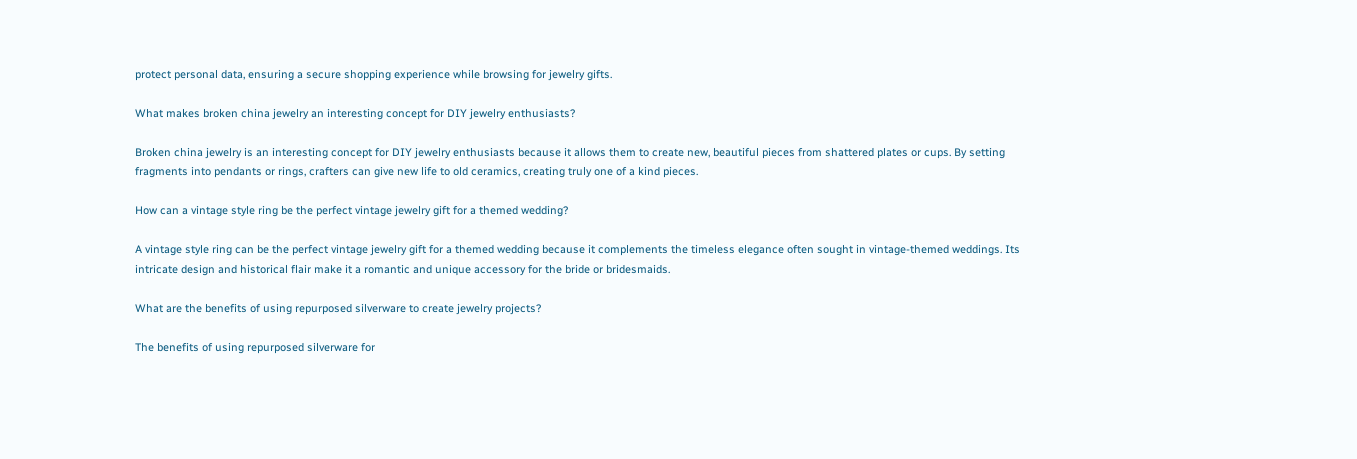protect personal data, ensuring a secure shopping experience while browsing for jewelry gifts.

What makes broken china jewelry an interesting concept for DIY jewelry enthusiasts?

Broken china jewelry is an interesting concept for DIY jewelry enthusiasts because it allows them to create new, beautiful pieces from shattered plates or cups. By setting fragments into pendants or rings, crafters can give new life to old ceramics, creating truly one of a kind pieces.

How can a vintage style ring be the perfect vintage jewelry gift for a themed wedding?

A vintage style ring can be the perfect vintage jewelry gift for a themed wedding because it complements the timeless elegance often sought in vintage-themed weddings. Its intricate design and historical flair make it a romantic and unique accessory for the bride or bridesmaids.

What are the benefits of using repurposed silverware to create jewelry projects?

The benefits of using repurposed silverware for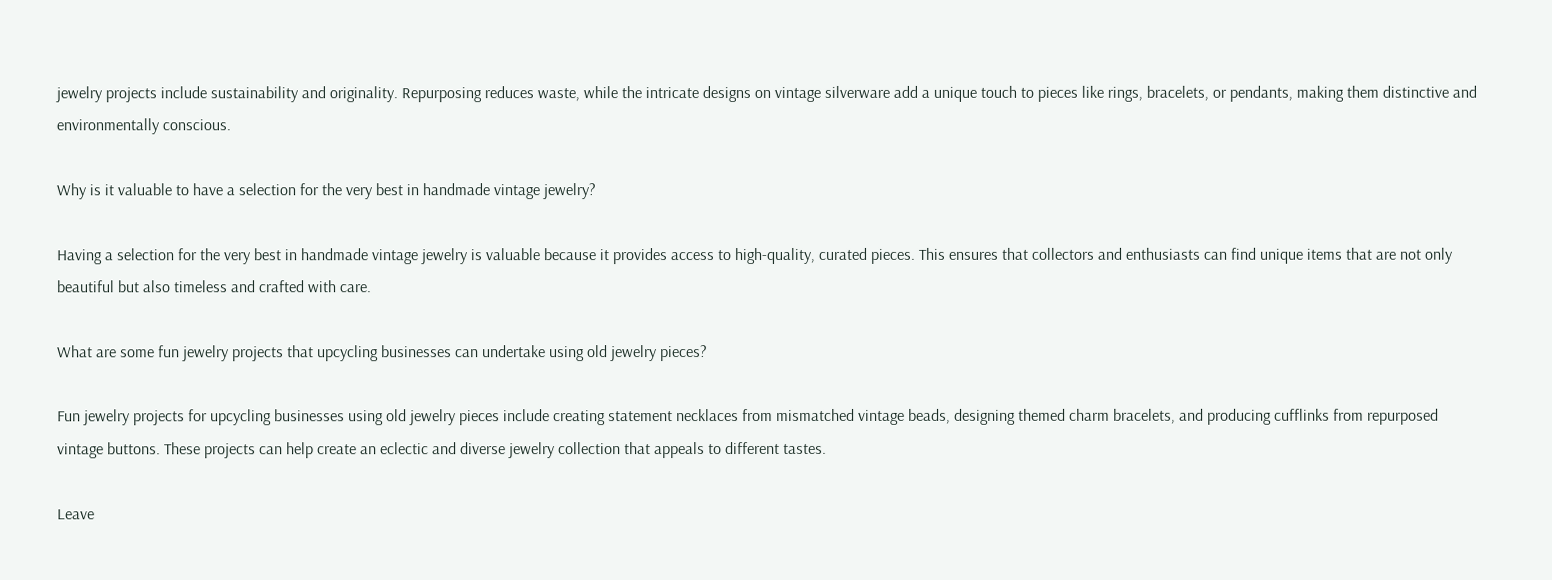jewelry projects include sustainability and originality. Repurposing reduces waste, while the intricate designs on vintage silverware add a unique touch to pieces like rings, bracelets, or pendants, making them distinctive and environmentally conscious.

Why is it valuable to have a selection for the very best in handmade vintage jewelry?

Having a selection for the very best in handmade vintage jewelry is valuable because it provides access to high-quality, curated pieces. This ensures that collectors and enthusiasts can find unique items that are not only beautiful but also timeless and crafted with care.

What are some fun jewelry projects that upcycling businesses can undertake using old jewelry pieces?

Fun jewelry projects for upcycling businesses using old jewelry pieces include creating statement necklaces from mismatched vintage beads, designing themed charm bracelets, and producing cufflinks from repurposed vintage buttons. These projects can help create an eclectic and diverse jewelry collection that appeals to different tastes.

Leave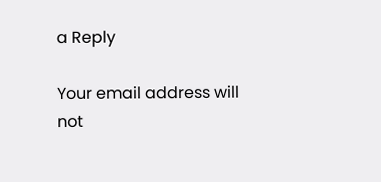a Reply

Your email address will not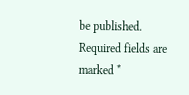be published. Required fields are marked *